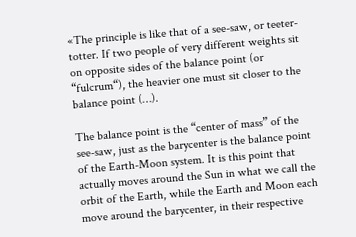«The principle is like that of a see-saw, or teeter-totter. If two people of very different weights sit on opposite sides of the balance point (or “fulcrum“), the heavier one must sit closer to the balance point (…).

The balance point is the “center of mass” of the see-saw, just as the barycenter is the balance point of the Earth-Moon system. It is this point that actually moves around the Sun in what we call the orbit of the Earth, while the Earth and Moon each move around the barycenter, in their respective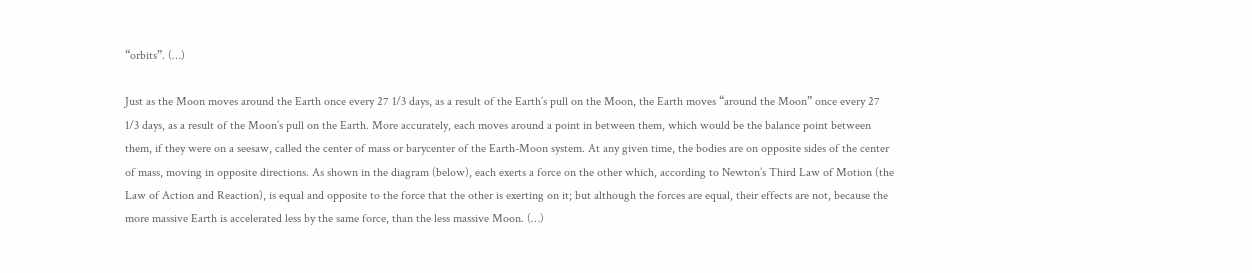“orbits”. (…)

Just as the Moon moves around the Earth once every 27 1/3 days, as a result of the Earth’s pull on the Moon, the Earth moves “around the Moon” once every 27 1/3 days, as a result of the Moon’s pull on the Earth. More accurately, each moves around a point in between them, which would be the balance point between them, if they were on a seesaw, called the center of mass or barycenter of the Earth-Moon system. At any given time, the bodies are on opposite sides of the center of mass, moving in opposite directions. As shown in the diagram (below), each exerts a force on the other which, according to Newton’s Third Law of Motion (the Law of Action and Reaction), is equal and opposite to the force that the other is exerting on it; but although the forces are equal, their effects are not, because the more massive Earth is accelerated less by the same force, than the less massive Moon. (…)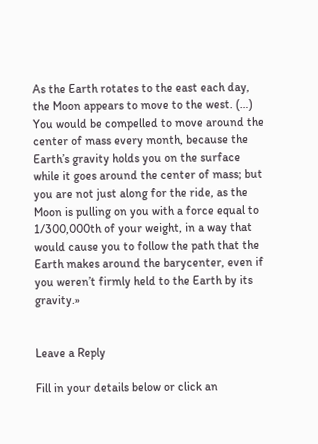As the Earth rotates to the east each day, the Moon appears to move to the west. (…) You would be compelled to move around the center of mass every month, because the Earth’s gravity holds you on the surface while it goes around the center of mass; but you are not just along for the ride, as the Moon is pulling on you with a force equal to 1/300,000th of your weight, in a way that would cause you to follow the path that the Earth makes around the barycenter, even if you weren’t firmly held to the Earth by its gravity.»


Leave a Reply

Fill in your details below or click an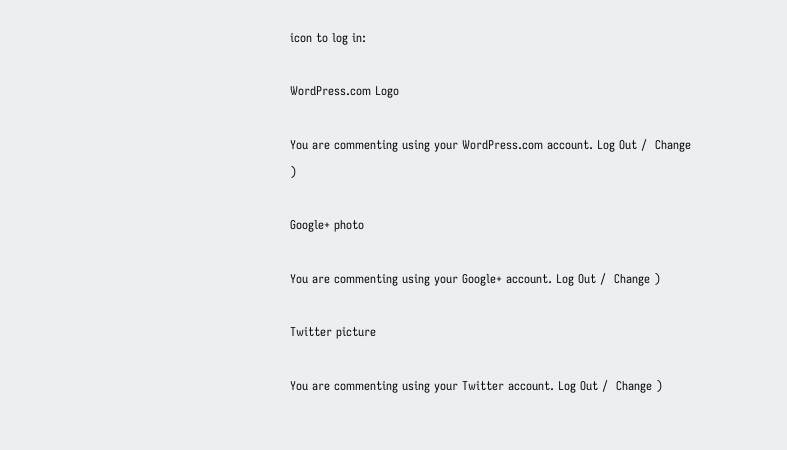icon to log in:

WordPress.com Logo

You are commenting using your WordPress.com account. Log Out /  Change )

Google+ photo

You are commenting using your Google+ account. Log Out /  Change )

Twitter picture

You are commenting using your Twitter account. Log Out /  Change )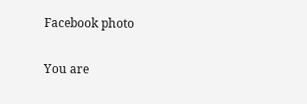Facebook photo

You are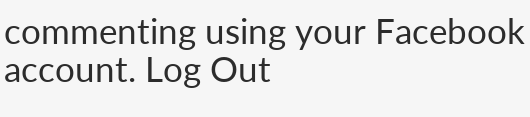commenting using your Facebook account. Log Out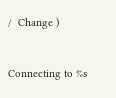/  Change )


Connecting to %s